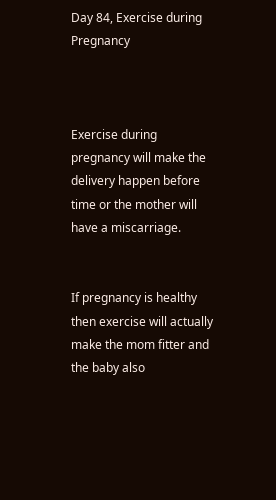Day 84, Exercise during Pregnancy



Exercise during pregnancy will make the delivery happen before time or the mother will have a miscarriage.


If pregnancy is healthy then exercise will actually make the mom fitter and the baby also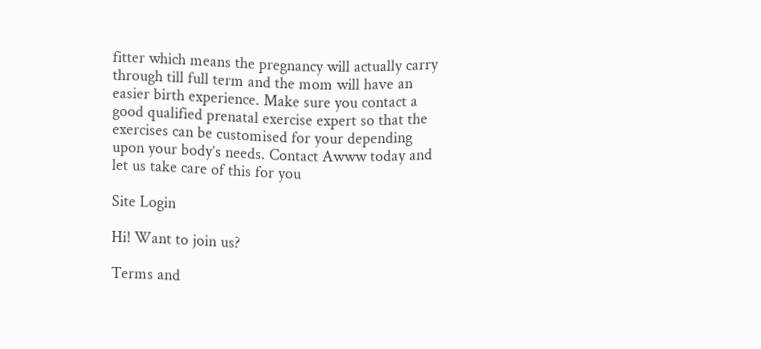fitter which means the pregnancy will actually carry through till full term and the mom will have an easier birth experience. Make sure you contact a good qualified prenatal exercise expert so that the exercises can be customised for your depending upon your body’s needs. Contact Awww today and let us take care of this for you

Site Login

Hi! Want to join us?

Terms and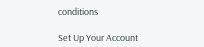conditions

Set Up Your Account